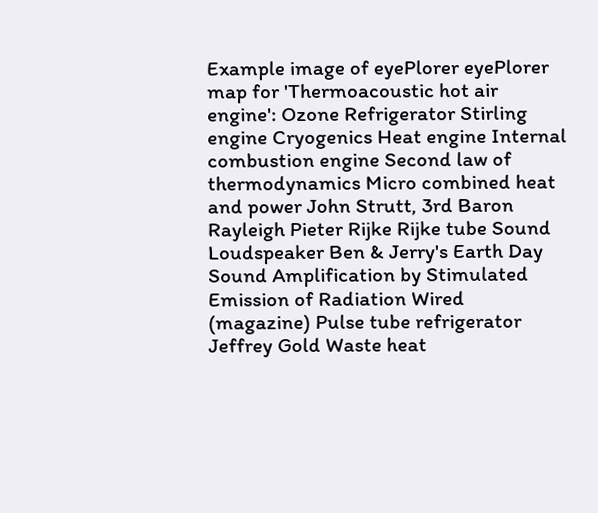Example image of eyePlorer eyePlorer map for 'Thermoacoustic hot air engine': Ozone Refrigerator Stirling engine Cryogenics Heat engine Internal combustion engine Second law of thermodynamics Micro combined heat and power John Strutt, 3rd Baron Rayleigh Pieter Rijke Rijke tube Sound Loudspeaker Ben & Jerry's Earth Day Sound Amplification by Stimulated Emission of Radiation Wired (magazine) Pulse tube refrigerator Jeffrey Gold Waste heat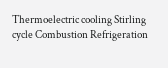Thermoelectric cooling Stirling cycle Combustion Refrigeration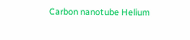Carbon nanotube Helium